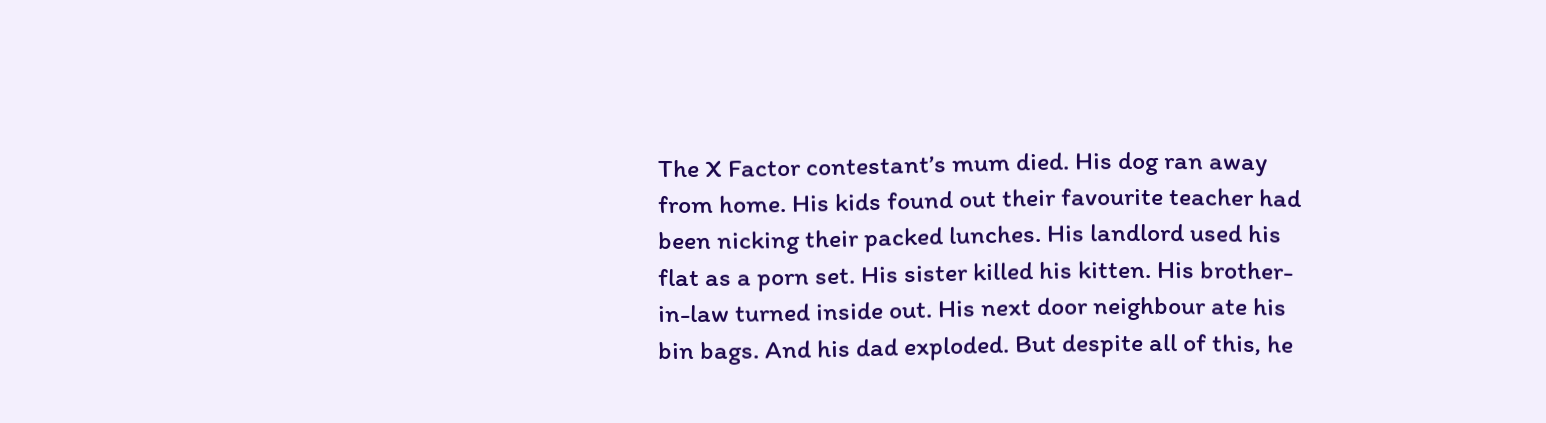The X Factor contestant’s mum died. His dog ran away from home. His kids found out their favourite teacher had been nicking their packed lunches. His landlord used his flat as a porn set. His sister killed his kitten. His brother-in-law turned inside out. His next door neighbour ate his bin bags. And his dad exploded. But despite all of this, he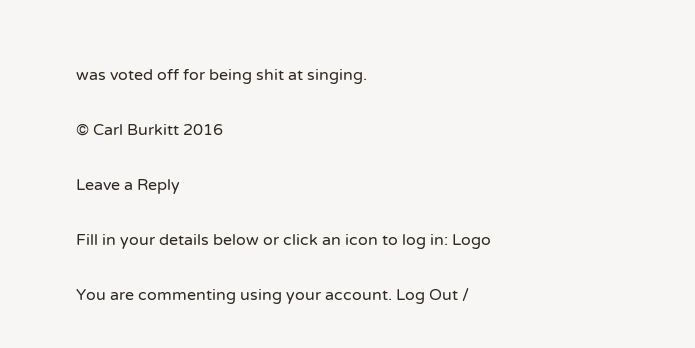was voted off for being shit at singing.

© Carl Burkitt 2016

Leave a Reply

Fill in your details below or click an icon to log in: Logo

You are commenting using your account. Log Out /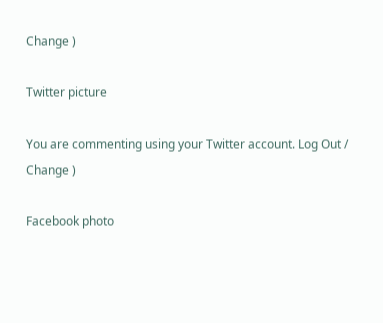Change )

Twitter picture

You are commenting using your Twitter account. Log Out /  Change )

Facebook photo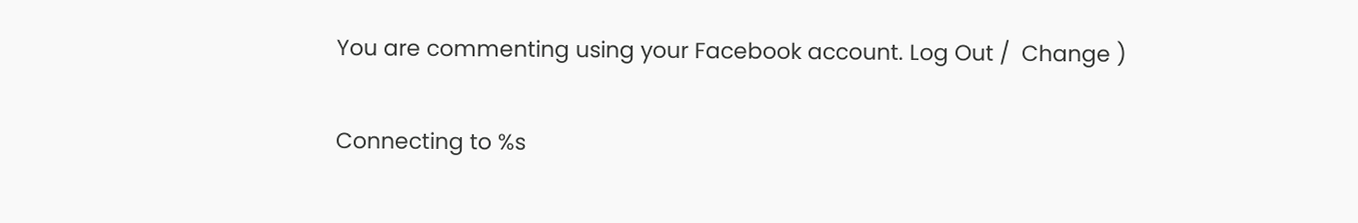You are commenting using your Facebook account. Log Out /  Change )

Connecting to %s